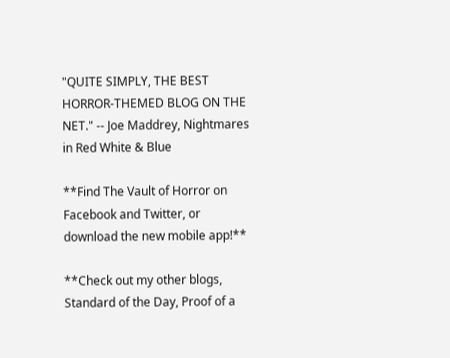"QUITE SIMPLY, THE BEST HORROR-THEMED BLOG ON THE NET." -- Joe Maddrey, Nightmares in Red White & Blue

**Find The Vault of Horror on Facebook and Twitter, or download the new mobile app!**

**Check out my other blogs, Standard of the Day, Proof of a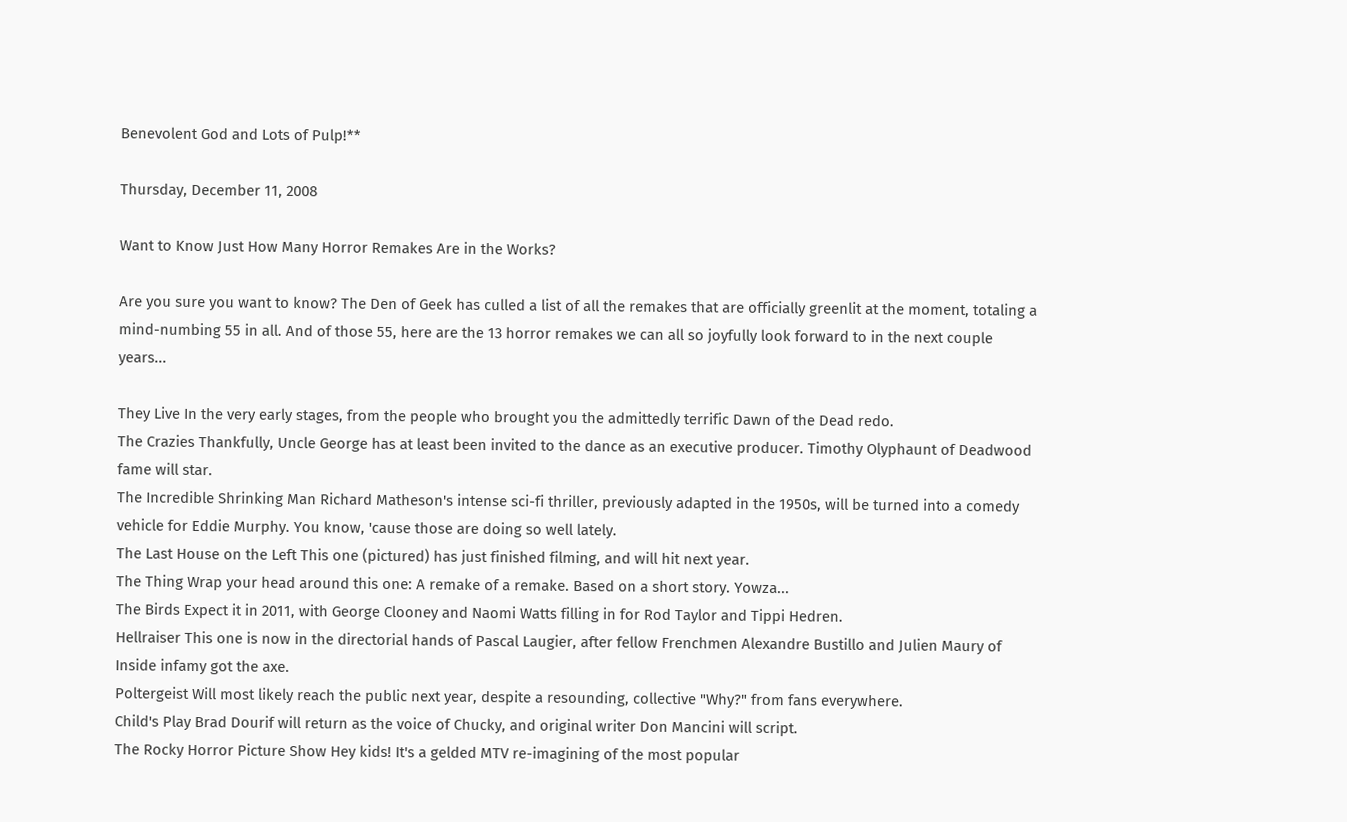Benevolent God and Lots of Pulp!**

Thursday, December 11, 2008

Want to Know Just How Many Horror Remakes Are in the Works?

Are you sure you want to know? The Den of Geek has culled a list of all the remakes that are officially greenlit at the moment, totaling a mind-numbing 55 in all. And of those 55, here are the 13 horror remakes we can all so joyfully look forward to in the next couple years...

They Live In the very early stages, from the people who brought you the admittedly terrific Dawn of the Dead redo.
The Crazies Thankfully, Uncle George has at least been invited to the dance as an executive producer. Timothy Olyphaunt of Deadwood fame will star.
The Incredible Shrinking Man Richard Matheson's intense sci-fi thriller, previously adapted in the 1950s, will be turned into a comedy vehicle for Eddie Murphy. You know, 'cause those are doing so well lately.
The Last House on the Left This one (pictured) has just finished filming, and will hit next year.
The Thing Wrap your head around this one: A remake of a remake. Based on a short story. Yowza...
The Birds Expect it in 2011, with George Clooney and Naomi Watts filling in for Rod Taylor and Tippi Hedren.
Hellraiser This one is now in the directorial hands of Pascal Laugier, after fellow Frenchmen Alexandre Bustillo and Julien Maury of Inside infamy got the axe.
Poltergeist Will most likely reach the public next year, despite a resounding, collective "Why?" from fans everywhere.
Child's Play Brad Dourif will return as the voice of Chucky, and original writer Don Mancini will script.
The Rocky Horror Picture Show Hey kids! It's a gelded MTV re-imagining of the most popular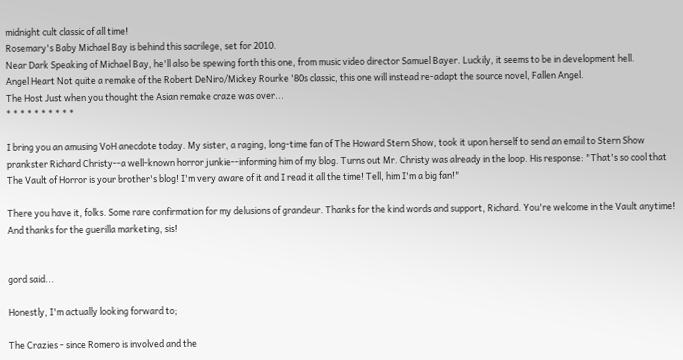midnight cult classic of all time!
Rosemary's Baby Michael Bay is behind this sacrilege, set for 2010.
Near Dark Speaking of Michael Bay, he'll also be spewing forth this one, from music video director Samuel Bayer. Luckily, it seems to be in development hell.
Angel Heart Not quite a remake of the Robert DeNiro/Mickey Rourke '80s classic, this one will instead re-adapt the source novel, Fallen Angel.
The Host Just when you thought the Asian remake craze was over...
* * * * * * * * * *

I bring you an amusing VoH anecdote today. My sister, a raging, long-time fan of The Howard Stern Show, took it upon herself to send an email to Stern Show prankster Richard Christy--a well-known horror junkie--informing him of my blog. Turns out Mr. Christy was already in the loop. His response: "That's so cool that The Vault of Horror is your brother's blog! I'm very aware of it and I read it all the time! Tell, him I'm a big fan!"

There you have it, folks. Some rare confirmation for my delusions of grandeur. Thanks for the kind words and support, Richard. You're welcome in the Vault anytime! And thanks for the guerilla marketing, sis!


gord said...

Honestly, I'm actually looking forward to;

The Crazies - since Romero is involved and the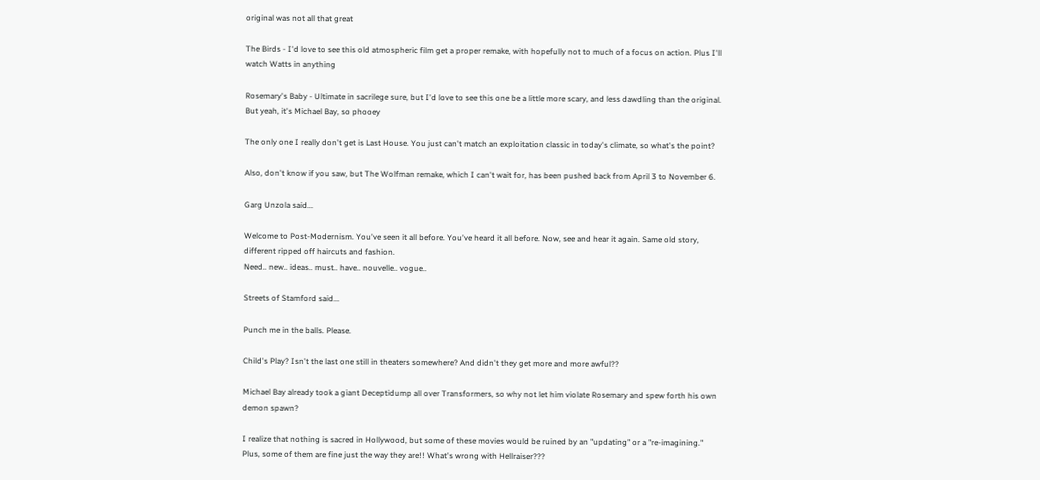original was not all that great

The Birds - I'd love to see this old atmospheric film get a proper remake, with hopefully not to much of a focus on action. Plus I'll watch Watts in anything

Rosemary's Baby - Ultimate in sacrilege sure, but I'd love to see this one be a little more scary, and less dawdling than the original. But yeah, it's Michael Bay, so phooey

The only one I really don't get is Last House. You just can't match an exploitation classic in today's climate, so what's the point?

Also, don't know if you saw, but The Wolfman remake, which I can't wait for, has been pushed back from April 3 to November 6.

Garg Unzola said...

Welcome to Post-Modernism. You've seen it all before. You've heard it all before. Now, see and hear it again. Same old story, different ripped off haircuts and fashion.
Need.. new.. ideas.. must.. have.. nouvelle.. vogue..

Streets of Stamford said...

Punch me in the balls. Please.

Child's Play? Isn't the last one still in theaters somewhere? And didn't they get more and more awful??

Michael Bay already took a giant Deceptidump all over Transformers, so why not let him violate Rosemary and spew forth his own demon spawn?

I realize that nothing is sacred in Hollywood, but some of these movies would be ruined by an "updating" or a "re-imagining." Plus, some of them are fine just the way they are!! What's wrong with Hellraiser???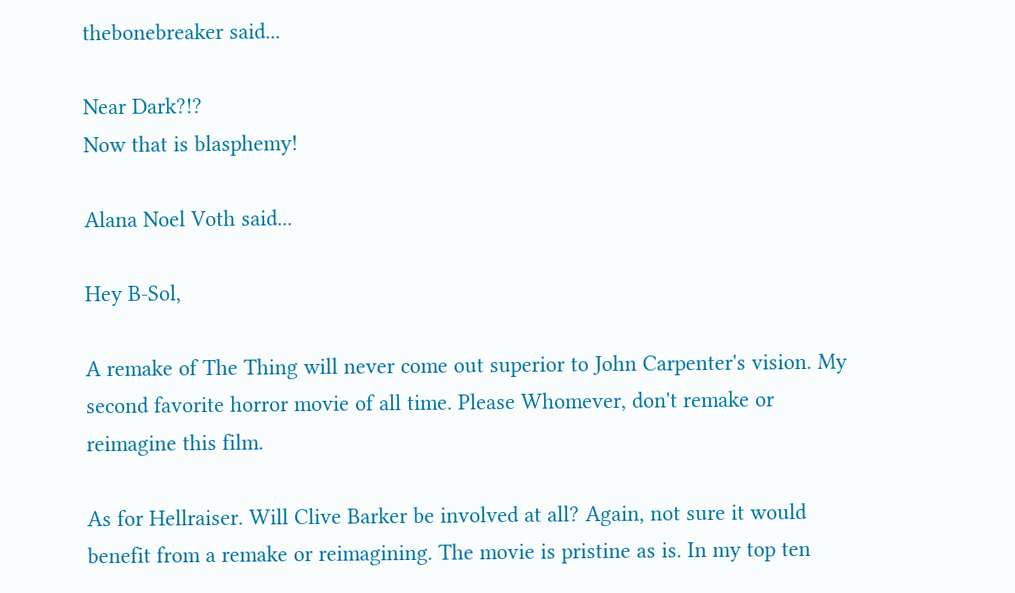thebonebreaker said...

Near Dark?!?
Now that is blasphemy!

Alana Noel Voth said...

Hey B-Sol,

A remake of The Thing will never come out superior to John Carpenter's vision. My second favorite horror movie of all time. Please Whomever, don't remake or reimagine this film.

As for Hellraiser. Will Clive Barker be involved at all? Again, not sure it would benefit from a remake or reimagining. The movie is pristine as is. In my top ten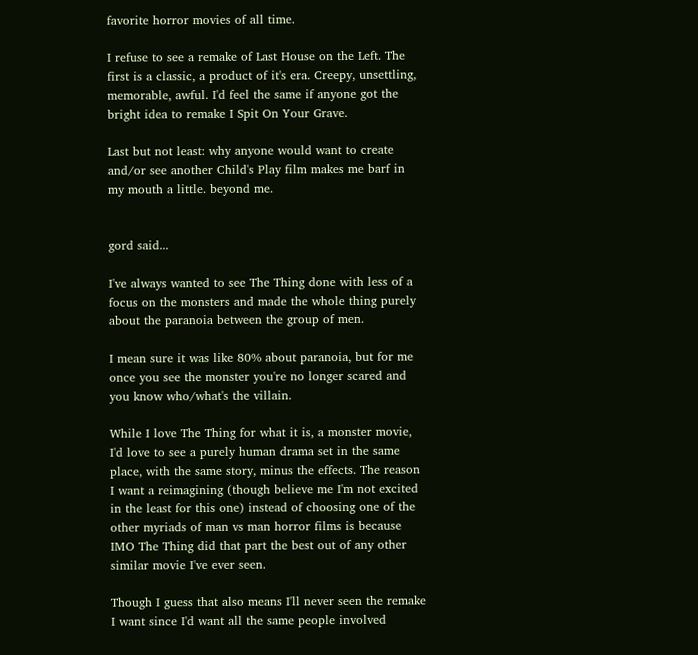favorite horror movies of all time.

I refuse to see a remake of Last House on the Left. The first is a classic, a product of it's era. Creepy, unsettling, memorable, awful. I'd feel the same if anyone got the bright idea to remake I Spit On Your Grave.

Last but not least: why anyone would want to create and/or see another Child's Play film makes me barf in my mouth a little. beyond me.


gord said...

I've always wanted to see The Thing done with less of a focus on the monsters and made the whole thing purely about the paranoia between the group of men.

I mean sure it was like 80% about paranoia, but for me once you see the monster you're no longer scared and you know who/what's the villain.

While I love The Thing for what it is, a monster movie, I'd love to see a purely human drama set in the same place, with the same story, minus the effects. The reason I want a reimagining (though believe me I'm not excited in the least for this one) instead of choosing one of the other myriads of man vs man horror films is because IMO The Thing did that part the best out of any other similar movie I've ever seen.

Though I guess that also means I'll never seen the remake I want since I'd want all the same people involved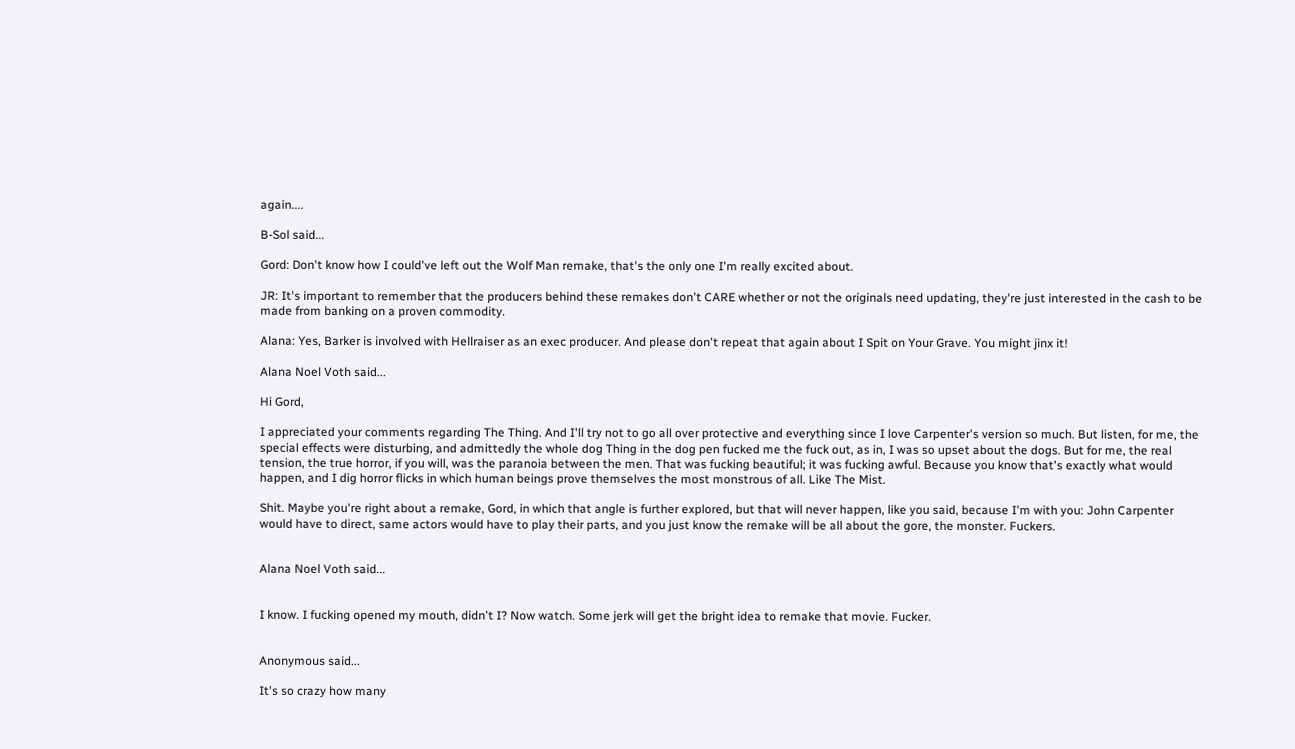again....

B-Sol said...

Gord: Don't know how I could've left out the Wolf Man remake, that's the only one I'm really excited about.

JR: It's important to remember that the producers behind these remakes don't CARE whether or not the originals need updating, they're just interested in the cash to be made from banking on a proven commodity.

Alana: Yes, Barker is involved with Hellraiser as an exec producer. And please don't repeat that again about I Spit on Your Grave. You might jinx it!

Alana Noel Voth said...

Hi Gord,

I appreciated your comments regarding The Thing. And I'll try not to go all over protective and everything since I love Carpenter's version so much. But listen, for me, the special effects were disturbing, and admittedly the whole dog Thing in the dog pen fucked me the fuck out, as in, I was so upset about the dogs. But for me, the real tension, the true horror, if you will, was the paranoia between the men. That was fucking beautiful; it was fucking awful. Because you know that's exactly what would happen, and I dig horror flicks in which human beings prove themselves the most monstrous of all. Like The Mist.

Shit. Maybe you're right about a remake, Gord, in which that angle is further explored, but that will never happen, like you said, because I'm with you: John Carpenter would have to direct, same actors would have to play their parts, and you just know the remake will be all about the gore, the monster. Fuckers.


Alana Noel Voth said...


I know. I fucking opened my mouth, didn't I? Now watch. Some jerk will get the bright idea to remake that movie. Fucker.


Anonymous said...

It's so crazy how many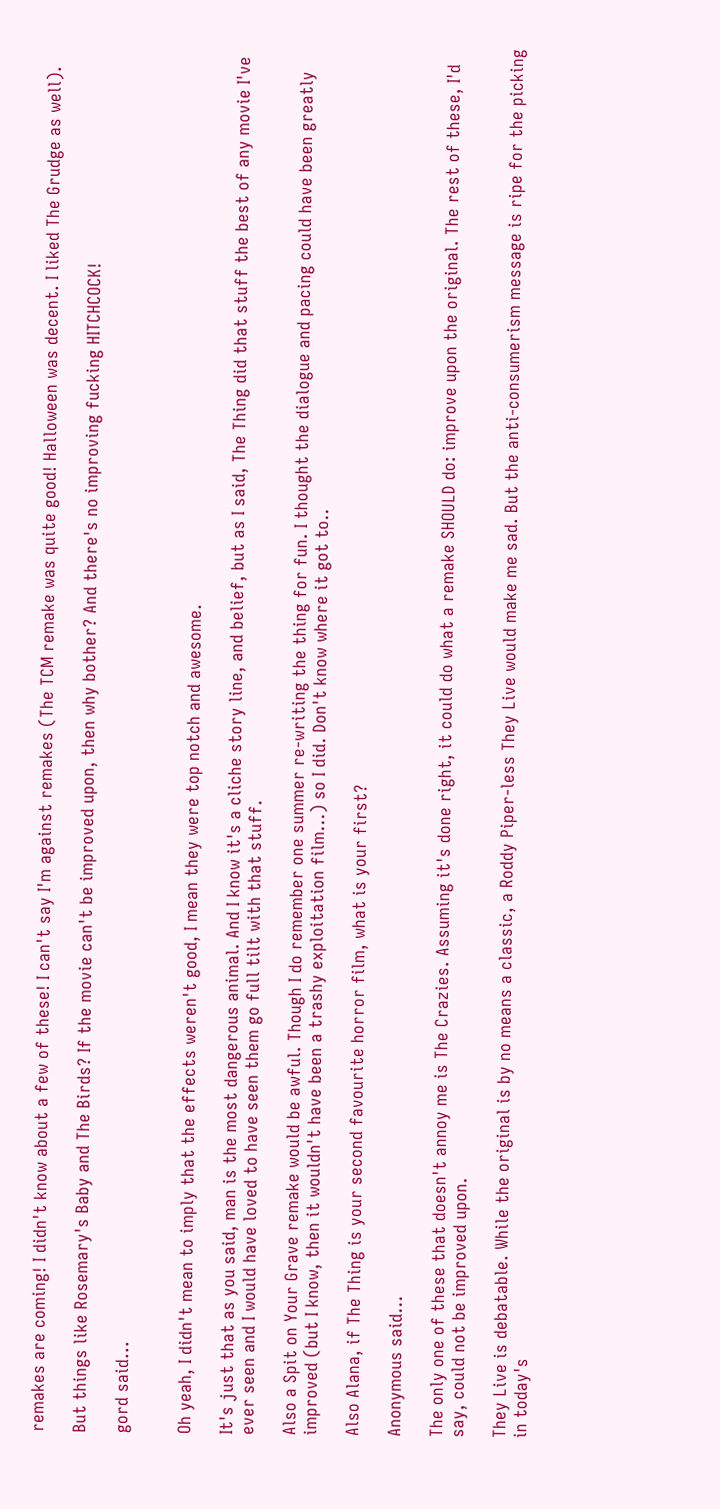remakes are coming! I didn't know about a few of these! I can't say I'm against remakes (The TCM remake was quite good! Halloween was decent. I liked The Grudge as well).

But things like Rosemary's Baby and The Birds? If the movie can't be improved upon, then why bother? And there's no improving fucking HITCHCOCK!

gord said...


Oh yeah, I didn't mean to imply that the effects weren't good, I mean they were top notch and awesome.

It's just that as you said, man is the most dangerous animal. And I know it's a cliche story line, and belief, but as I said, The Thing did that stuff the best of any movie I've ever seen and I would have loved to have seen them go full tilt with that stuff.

Also a Spit on Your Grave remake would be awful. Though I do remember one summer re-writing the thing for fun. I thought the dialogue and pacing could have been greatly improved (but I know, then it wouldn't have been a trashy exploitation film...) so I did. Don't know where it got to..

Also Alana, if The Thing is your second favourite horror film, what is your first?

Anonymous said...

The only one of these that doesn't annoy me is The Crazies. Assuming it's done right, it could do what a remake SHOULD do: improve upon the original. The rest of these, I'd say, could not be improved upon.

They Live is debatable. While the original is by no means a classic, a Roddy Piper-less They Live would make me sad. But the anti-consumerism message is ripe for the picking in today's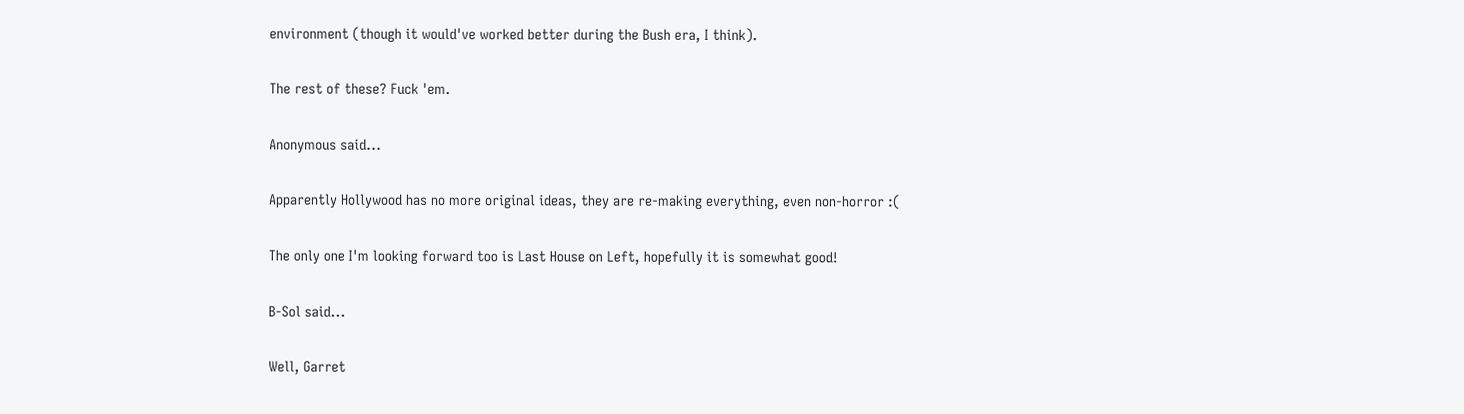environment (though it would've worked better during the Bush era, I think).

The rest of these? Fuck 'em.

Anonymous said...

Apparently Hollywood has no more original ideas, they are re-making everything, even non-horror :(

The only one I'm looking forward too is Last House on Left, hopefully it is somewhat good!

B-Sol said...

Well, Garret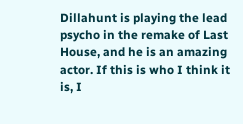Dillahunt is playing the lead psycho in the remake of Last House, and he is an amazing actor. If this is who I think it is, I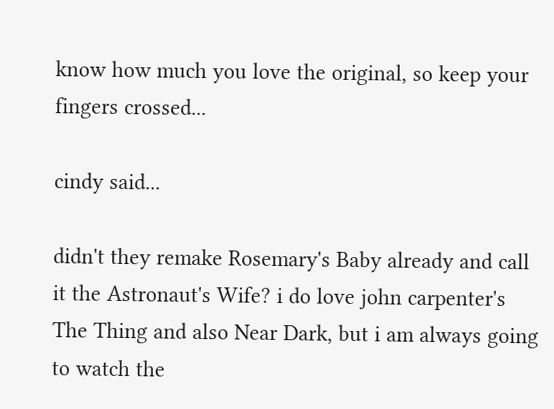know how much you love the original, so keep your fingers crossed...

cindy said...

didn't they remake Rosemary's Baby already and call it the Astronaut's Wife? i do love john carpenter's The Thing and also Near Dark, but i am always going to watch the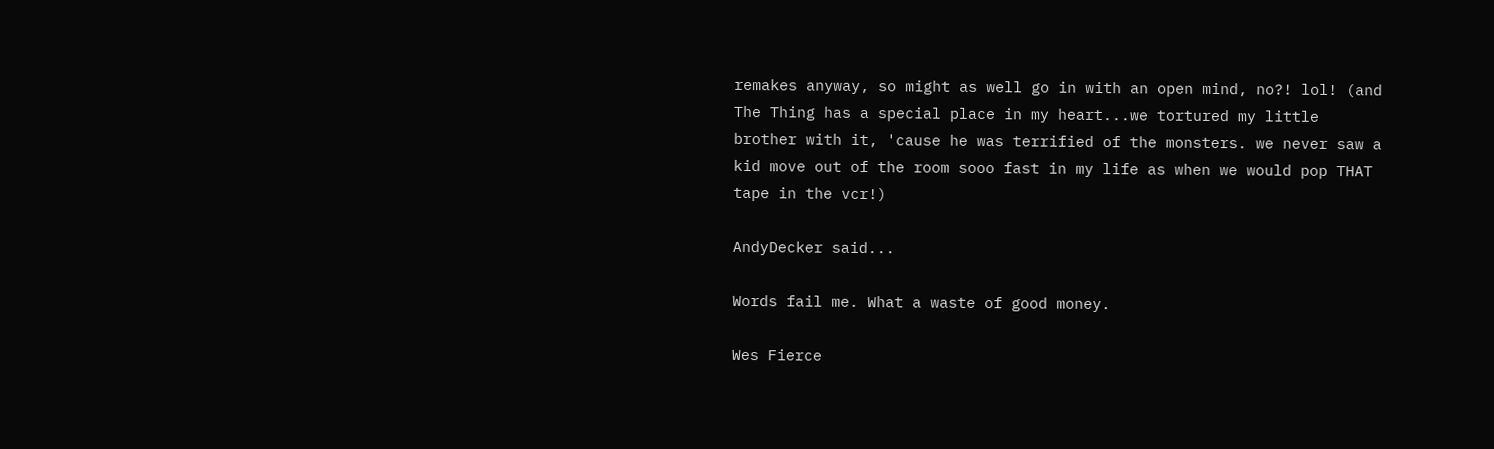remakes anyway, so might as well go in with an open mind, no?! lol! (and The Thing has a special place in my heart...we tortured my little brother with it, 'cause he was terrified of the monsters. we never saw a kid move out of the room sooo fast in my life as when we would pop THAT tape in the vcr!)

AndyDecker said...

Words fail me. What a waste of good money.

Wes Fierce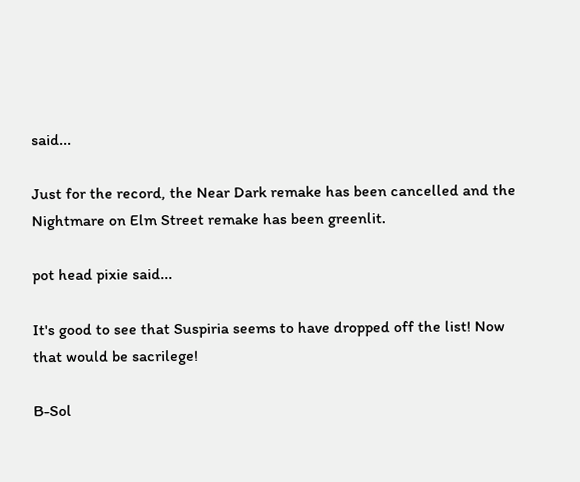said...

Just for the record, the Near Dark remake has been cancelled and the Nightmare on Elm Street remake has been greenlit.

pot head pixie said...

It's good to see that Suspiria seems to have dropped off the list! Now that would be sacrilege!

B-Sol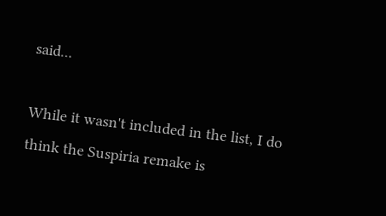said...

While it wasn't included in the list, I do think the Suspiria remake is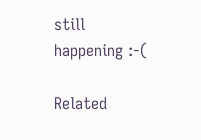still happening :-(

Related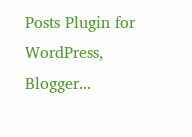Posts Plugin for WordPress, Blogger...